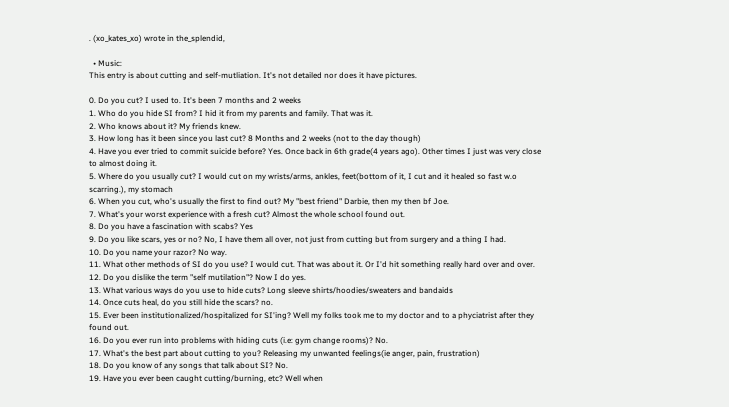. (xo_kates_xo) wrote in the_splendid,

  • Music:
This entry is about cutting and self-mutliation. It's not detailed nor does it have pictures.

0. Do you cut? I used to. It's been 7 months and 2 weeks
1. Who do you hide SI from? I hid it from my parents and family. That was it.
2. Who knows about it? My friends knew.
3. How long has it been since you last cut? 8 Months and 2 weeks (not to the day though)
4. Have you ever tried to commit suicide before? Yes. Once back in 6th grade(4 years ago). Other times I just was very close to almost doing it.
5. Where do you usually cut? I would cut on my wrists/arms, ankles, feet(bottom of it, I cut and it healed so fast w.o scarring.), my stomach
6. When you cut, who's usually the first to find out? My "best friend" Darbie, then my then bf Joe.
7. What's your worst experience with a fresh cut? Almost the whole school found out.
8. Do you have a fascination with scabs? Yes
9. Do you like scars, yes or no? No, I have them all over, not just from cutting but from surgery and a thing I had.
10. Do you name your razor? No way.
11. What other methods of SI do you use? I would cut. That was about it. Or I'd hit something really hard over and over.
12. Do you dislike the term "self mutilation"? Now I do yes.
13. What various ways do you use to hide cuts? Long sleeve shirts/hoodies/sweaters and bandaids
14. Once cuts heal, do you still hide the scars? no.
15. Ever been institutionalized/hospitalized for SI'ing? Well my folks took me to my doctor and to a phyciatrist after they found out.
16. Do you ever run into problems with hiding cuts (i.e: gym change rooms)? No.
17. What's the best part about cutting to you? Releasing my unwanted feelings(ie anger, pain, frustration)
18. Do you know of any songs that talk about SI? No.
19. Have you ever been caught cutting/burning, etc? Well when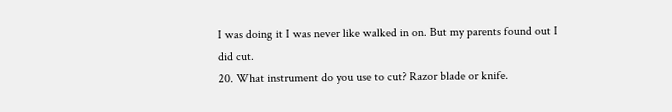I was doing it I was never like walked in on. But my parents found out I did cut.
20. What instrument do you use to cut? Razor blade or knife.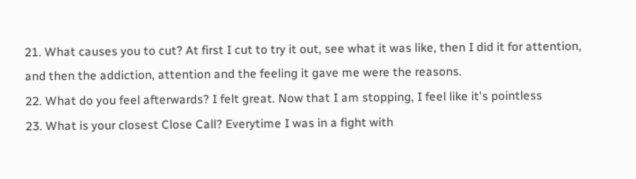21. What causes you to cut? At first I cut to try it out, see what it was like, then I did it for attention, and then the addiction, attention and the feeling it gave me were the reasons.
22. What do you feel afterwards? I felt great. Now that I am stopping, I feel like it's pointless
23. What is your closest Close Call? Everytime I was in a fight with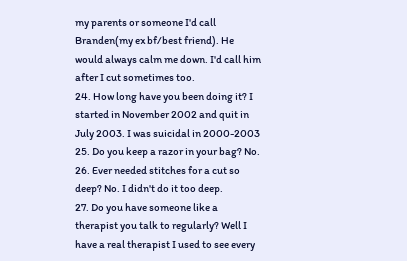my parents or someone I'd call Branden(my ex bf/best friend). He would always calm me down. I'd call him after I cut sometimes too.
24. How long have you been doing it? I started in November 2002 and quit in July 2003. I was suicidal in 2000-2003
25. Do you keep a razor in your bag? No.
26. Ever needed stitches for a cut so deep? No. I didn't do it too deep.
27. Do you have someone like a therapist you talk to regularly? Well I have a real therapist I used to see every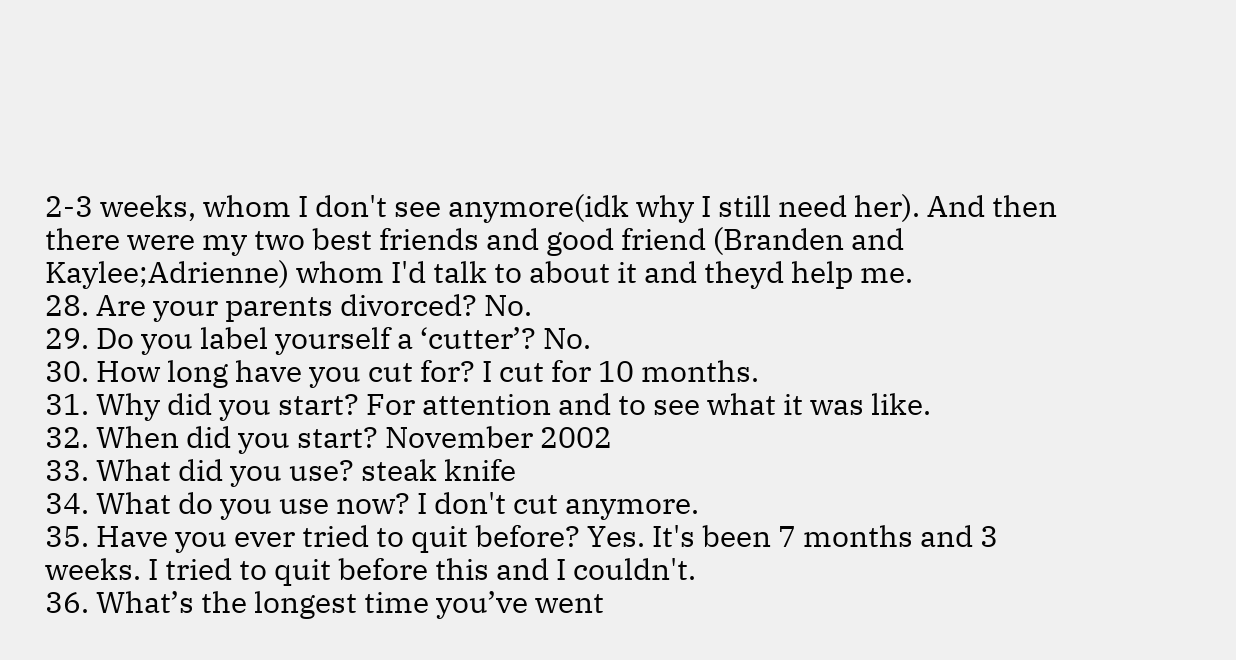2-3 weeks, whom I don't see anymore(idk why I still need her). And then there were my two best friends and good friend (Branden and Kaylee;Adrienne) whom I'd talk to about it and theyd help me.
28. Are your parents divorced? No.
29. Do you label yourself a ‘cutter’? No.
30. How long have you cut for? I cut for 10 months.
31. Why did you start? For attention and to see what it was like.
32. When did you start? November 2002
33. What did you use? steak knife
34. What do you use now? I don't cut anymore.
35. Have you ever tried to quit before? Yes. It's been 7 months and 3 weeks. I tried to quit before this and I couldn't.
36. What’s the longest time you’ve went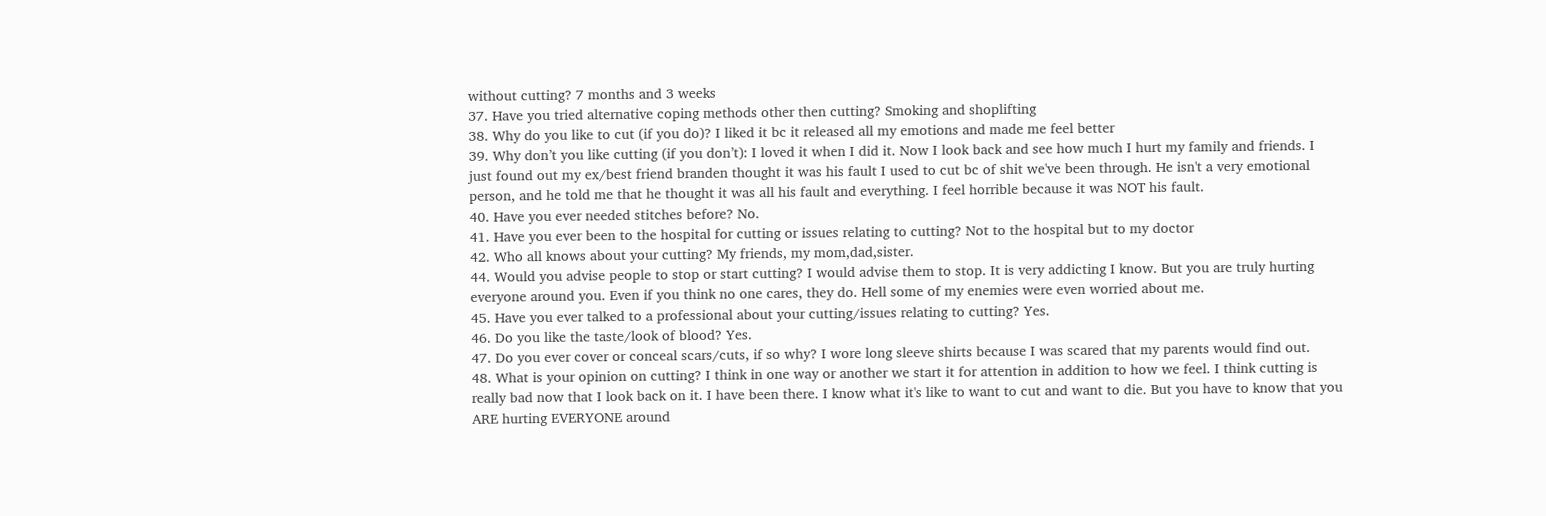without cutting? 7 months and 3 weeks
37. Have you tried alternative coping methods other then cutting? Smoking and shoplifting
38. Why do you like to cut (if you do)? I liked it bc it released all my emotions and made me feel better
39. Why don’t you like cutting (if you don’t): I loved it when I did it. Now I look back and see how much I hurt my family and friends. I just found out my ex/best friend branden thought it was his fault I used to cut bc of shit we've been through. He isn't a very emotional person, and he told me that he thought it was all his fault and everything. I feel horrible because it was NOT his fault.
40. Have you ever needed stitches before? No.
41. Have you ever been to the hospital for cutting or issues relating to cutting? Not to the hospital but to my doctor
42. Who all knows about your cutting? My friends, my mom,dad,sister.
44. Would you advise people to stop or start cutting? I would advise them to stop. It is very addicting I know. But you are truly hurting everyone around you. Even if you think no one cares, they do. Hell some of my enemies were even worried about me.
45. Have you ever talked to a professional about your cutting/issues relating to cutting? Yes.
46. Do you like the taste/look of blood? Yes.
47. Do you ever cover or conceal scars/cuts, if so why? I wore long sleeve shirts because I was scared that my parents would find out.
48. What is your opinion on cutting? I think in one way or another we start it for attention in addition to how we feel. I think cutting is really bad now that I look back on it. I have been there. I know what it's like to want to cut and want to die. But you have to know that you ARE hurting EVERYONE around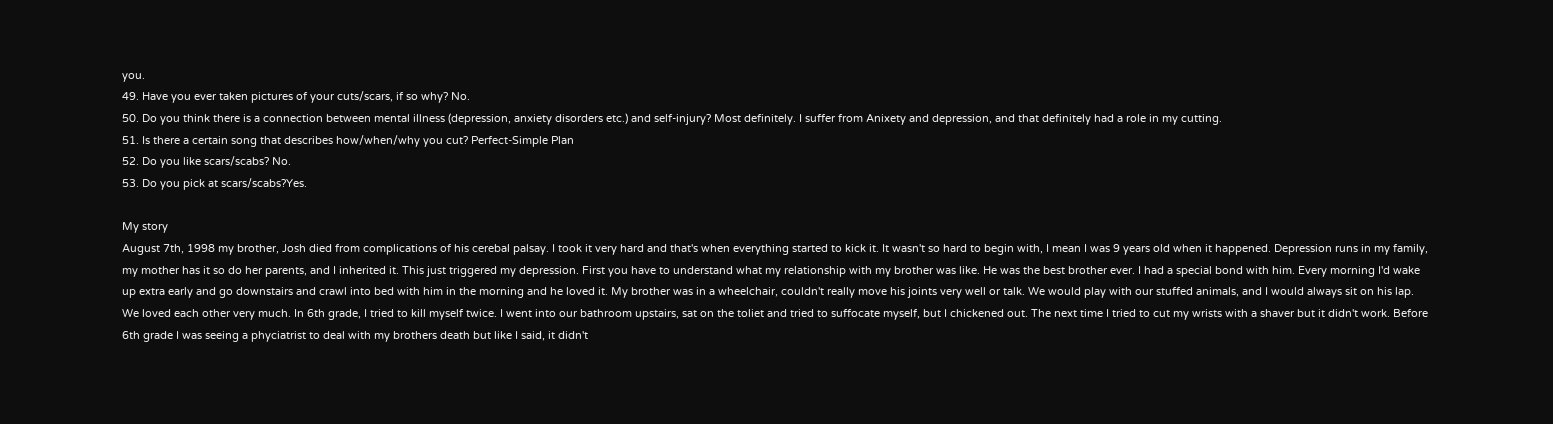you.
49. Have you ever taken pictures of your cuts/scars, if so why? No.
50. Do you think there is a connection between mental illness (depression, anxiety disorders etc.) and self-injury? Most definitely. I suffer from Anixety and depression, and that definitely had a role in my cutting.
51. Is there a certain song that describes how/when/why you cut? Perfect-Simple Plan
52. Do you like scars/scabs? No.
53. Do you pick at scars/scabs?Yes.

My story
August 7th, 1998 my brother, Josh died from complications of his cerebal palsay. I took it very hard and that's when everything started to kick it. It wasn't so hard to begin with, I mean I was 9 years old when it happened. Depression runs in my family, my mother has it so do her parents, and I inherited it. This just triggered my depression. First you have to understand what my relationship with my brother was like. He was the best brother ever. I had a special bond with him. Every morning I'd wake up extra early and go downstairs and crawl into bed with him in the morning and he loved it. My brother was in a wheelchair, couldn't really move his joints very well or talk. We would play with our stuffed animals, and I would always sit on his lap. We loved each other very much. In 6th grade, I tried to kill myself twice. I went into our bathroom upstairs, sat on the toliet and tried to suffocate myself, but I chickened out. The next time I tried to cut my wrists with a shaver but it didn't work. Before 6th grade I was seeing a phyciatrist to deal with my brothers death but like I said, it didn't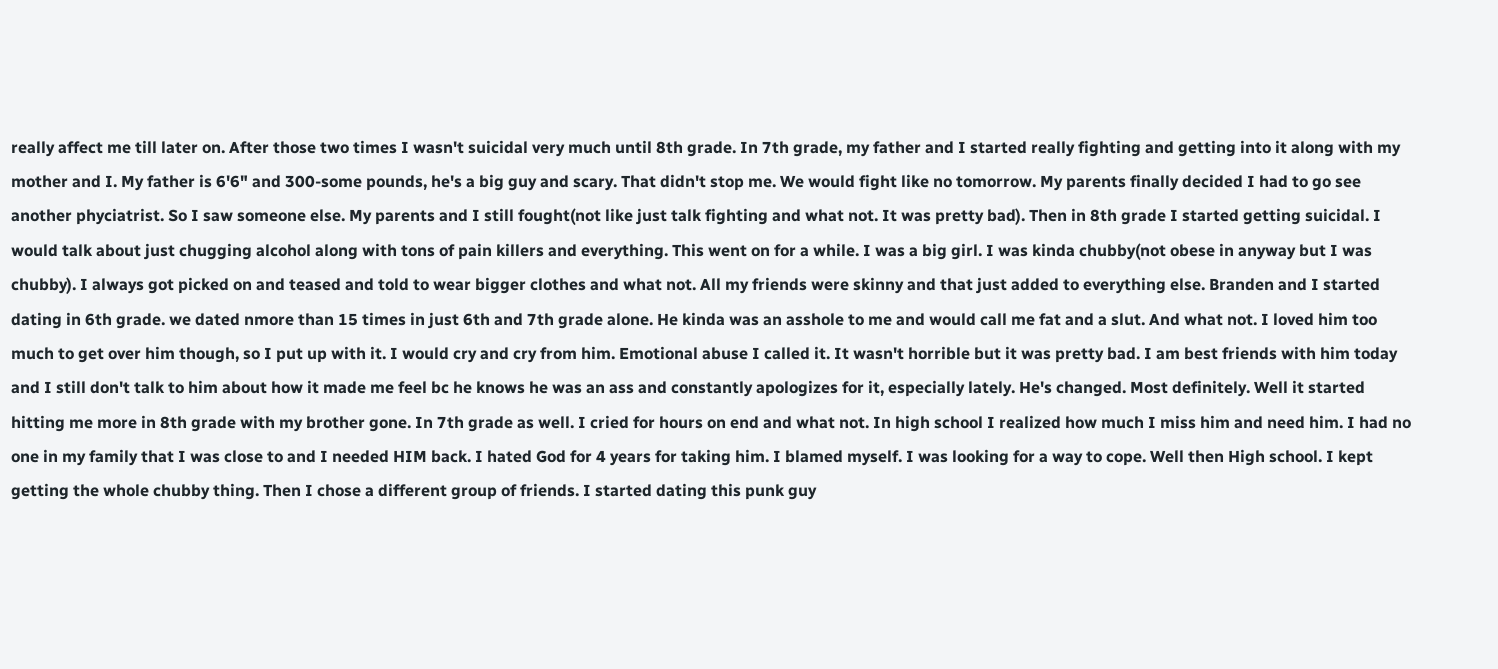really affect me till later on. After those two times I wasn't suicidal very much until 8th grade. In 7th grade, my father and I started really fighting and getting into it along with my mother and I. My father is 6'6" and 300-some pounds, he's a big guy and scary. That didn't stop me. We would fight like no tomorrow. My parents finally decided I had to go see another phyciatrist. So I saw someone else. My parents and I still fought(not like just talk fighting and what not. It was pretty bad). Then in 8th grade I started getting suicidal. I would talk about just chugging alcohol along with tons of pain killers and everything. This went on for a while. I was a big girl. I was kinda chubby(not obese in anyway but I was chubby). I always got picked on and teased and told to wear bigger clothes and what not. All my friends were skinny and that just added to everything else. Branden and I started dating in 6th grade. we dated nmore than 15 times in just 6th and 7th grade alone. He kinda was an asshole to me and would call me fat and a slut. And what not. I loved him too much to get over him though, so I put up with it. I would cry and cry from him. Emotional abuse I called it. It wasn't horrible but it was pretty bad. I am best friends with him today and I still don't talk to him about how it made me feel bc he knows he was an ass and constantly apologizes for it, especially lately. He's changed. Most definitely. Well it started hitting me more in 8th grade with my brother gone. In 7th grade as well. I cried for hours on end and what not. In high school I realized how much I miss him and need him. I had no one in my family that I was close to and I needed HIM back. I hated God for 4 years for taking him. I blamed myself. I was looking for a way to cope. Well then High school. I kept getting the whole chubby thing. Then I chose a different group of friends. I started dating this punk guy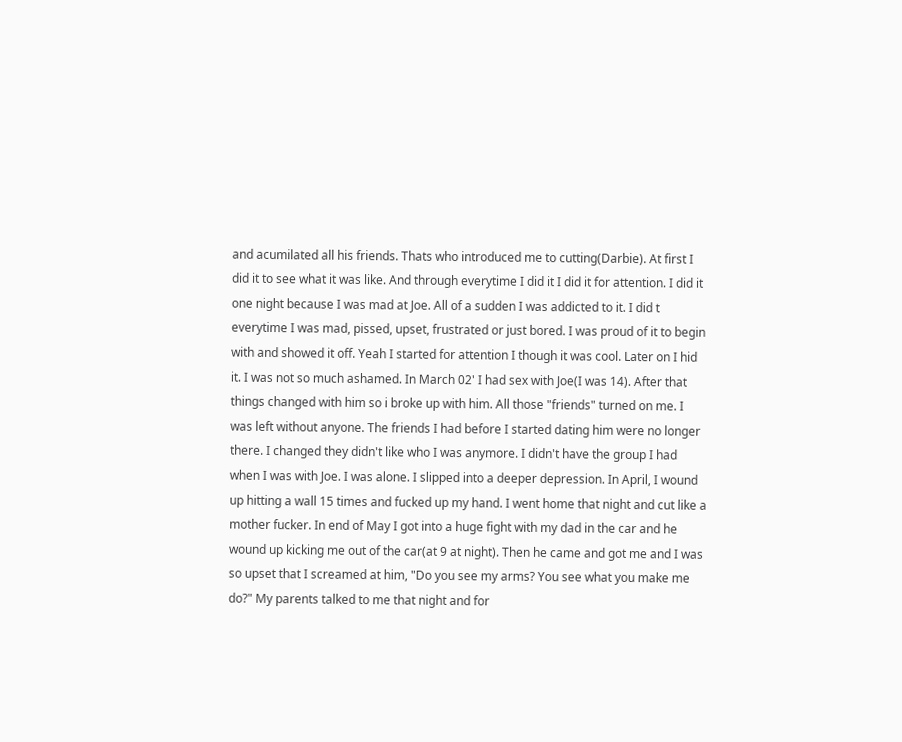and acumilated all his friends. Thats who introduced me to cutting(Darbie). At first I did it to see what it was like. And through everytime I did it I did it for attention. I did it one night because I was mad at Joe. All of a sudden I was addicted to it. I did t everytime I was mad, pissed, upset, frustrated or just bored. I was proud of it to begin with and showed it off. Yeah I started for attention I though it was cool. Later on I hid it. I was not so much ashamed. In March 02' I had sex with Joe(I was 14). After that things changed with him so i broke up with him. All those "friends" turned on me. I was left without anyone. The friends I had before I started dating him were no longer there. I changed they didn't like who I was anymore. I didn't have the group I had when I was with Joe. I was alone. I slipped into a deeper depression. In April, I wound up hitting a wall 15 times and fucked up my hand. I went home that night and cut like a mother fucker. In end of May I got into a huge fight with my dad in the car and he wound up kicking me out of the car(at 9 at night). Then he came and got me and I was so upset that I screamed at him, "Do you see my arms? You see what you make me do?" My parents talked to me that night and for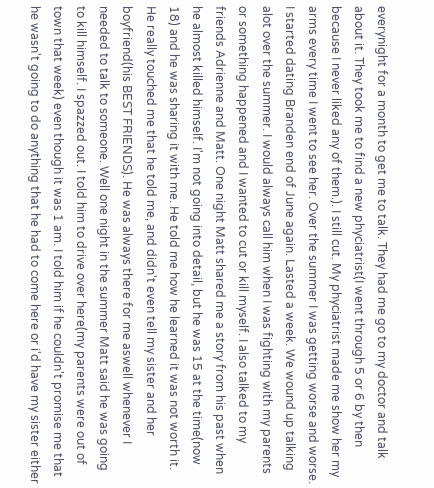everynight for a month to get me to talk. They had me go to my doctor and talk about it. They took me to find a new phyciatrist(I went through 5 or 6 by then because I never liked any of them.). I still cut. My phyciatrist made me show her my arms every time I went to see her. Over the summer I was getting worse and worse. I started dating Branden end of June again. Lasted a week. We wound up talking alot over the summer. I would always call him when I was fighting with my parents or something happened and I wanted to cut or kill myself. I also talked to my friends Adrienne and Matt. One night Matt shared me a story from his past when he almost killed himself. I'm not going into detail, but he was 15 at the time(now 18) and he was sharing it with me. He told me how he learned it was not worth it. He really touched me that he told me, and didn't even tell my sister and her boyfriend(his BEST FRIENDS). He was always there for me aswell whenever I needed to talk to someone. Well one night in the summer Matt said he was going to kill himself. I spazzed out. I told him to drive over here(my parents were out of town that week) even though it was 1 am. I told him if he couldn't promise me that he wasn't going to do anything that he had to come here or i'd have my sister either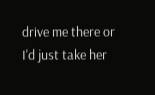drive me there or I'd just take her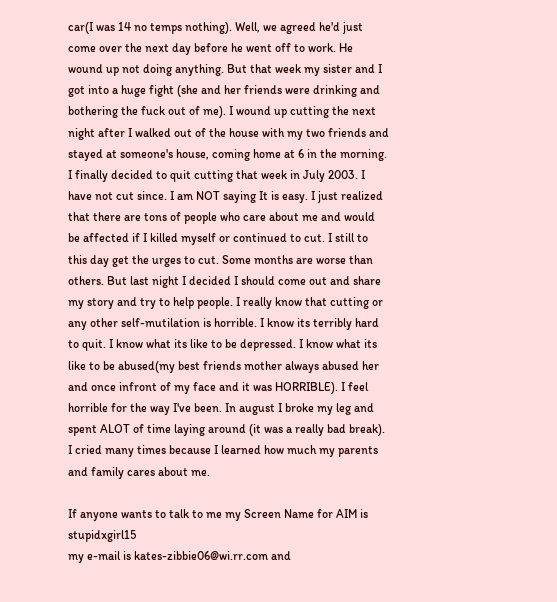car(I was 14 no temps nothing). Well, we agreed he'd just come over the next day before he went off to work. He wound up not doing anything. But that week my sister and I got into a huge fight (she and her friends were drinking and bothering the fuck out of me). I wound up cutting the next night after I walked out of the house with my two friends and stayed at someone's house, coming home at 6 in the morning.
I finally decided to quit cutting that week in July 2003. I have not cut since. I am NOT saying It is easy. I just realized that there are tons of people who care about me and would be affected if I killed myself or continued to cut. I still to this day get the urges to cut. Some months are worse than others. But last night I decided I should come out and share my story and try to help people. I really know that cutting or any other self-mutilation is horrible. I know its terribly hard to quit. I know what its like to be depressed. I know what its like to be abused(my best friends mother always abused her and once infront of my face and it was HORRIBLE). I feel horrible for the way I've been. In august I broke my leg and spent ALOT of time laying around (it was a really bad break). I cried many times because I learned how much my parents and family cares about me.

If anyone wants to talk to me my Screen Name for AIM is stupidxgirl15
my e-mail is kates-zibbie06@wi.rr.com and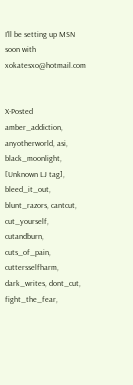I'll be setting up MSN soon with xokatesxo@hotmail.com


X-Posted amber_addiction, anyotherworld, asi, black_moonlight, [Unknown LJ tag], bleed_it_out, blunt_razors, cantcut, cut_yourself, cutandburn, cuts_of_pain, cuttersselfharm, dark_writes, dont_cut, fight_the_fear,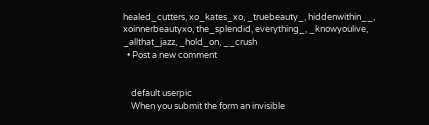healed_cutters, xo_kates_xo, _truebeauty_, hiddenwithin__, xoinnerbeautyxo, the_splendid, everything_, _knowyoulive, _allthat_jazz, _hold_on, __crush
  • Post a new comment


    default userpic
    When you submit the form an invisible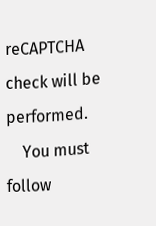reCAPTCHA check will be performed.
    You must follow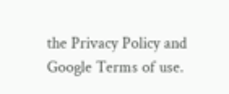the Privacy Policy and Google Terms of use.